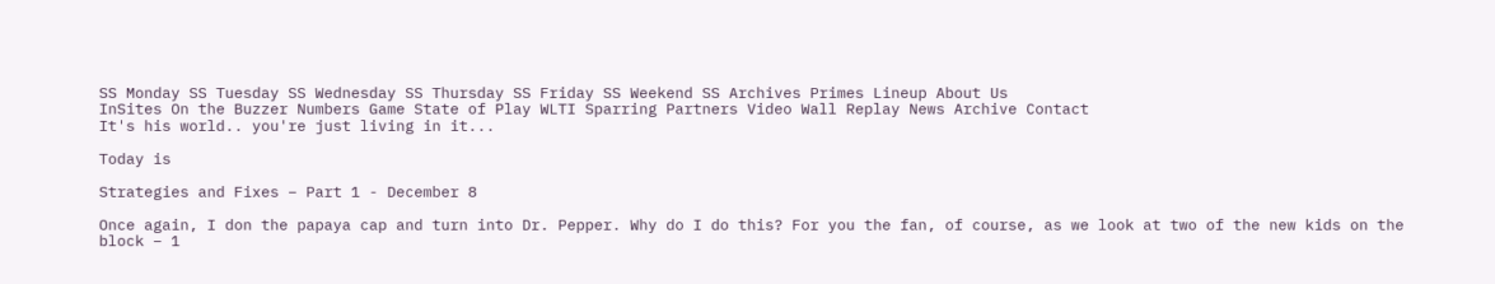SS Monday SS Tuesday SS Wednesday SS Thursday SS Friday SS Weekend SS Archives Primes Lineup About Us
InSites On the Buzzer Numbers Game State of Play WLTI Sparring Partners Video Wall Replay News Archive Contact
It's his world.. you're just living in it...

Today is

Strategies and Fixes – Part 1 - December 8

Once again, I don the papaya cap and turn into Dr. Pepper. Why do I do this? For you the fan, of course, as we look at two of the new kids on the block – 1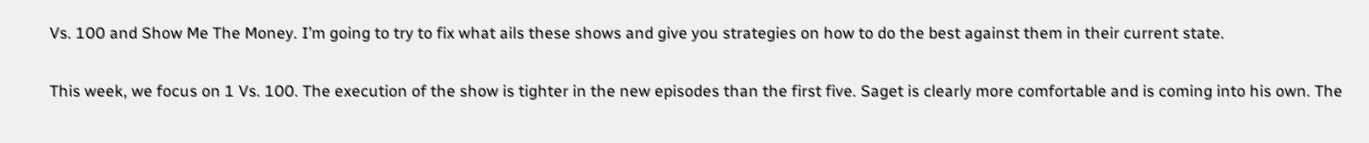Vs. 100 and Show Me The Money. I’m going to try to fix what ails these shows and give you strategies on how to do the best against them in their current state.

This week, we focus on 1 Vs. 100. The execution of the show is tighter in the new episodes than the first five. Saget is clearly more comfortable and is coming into his own. The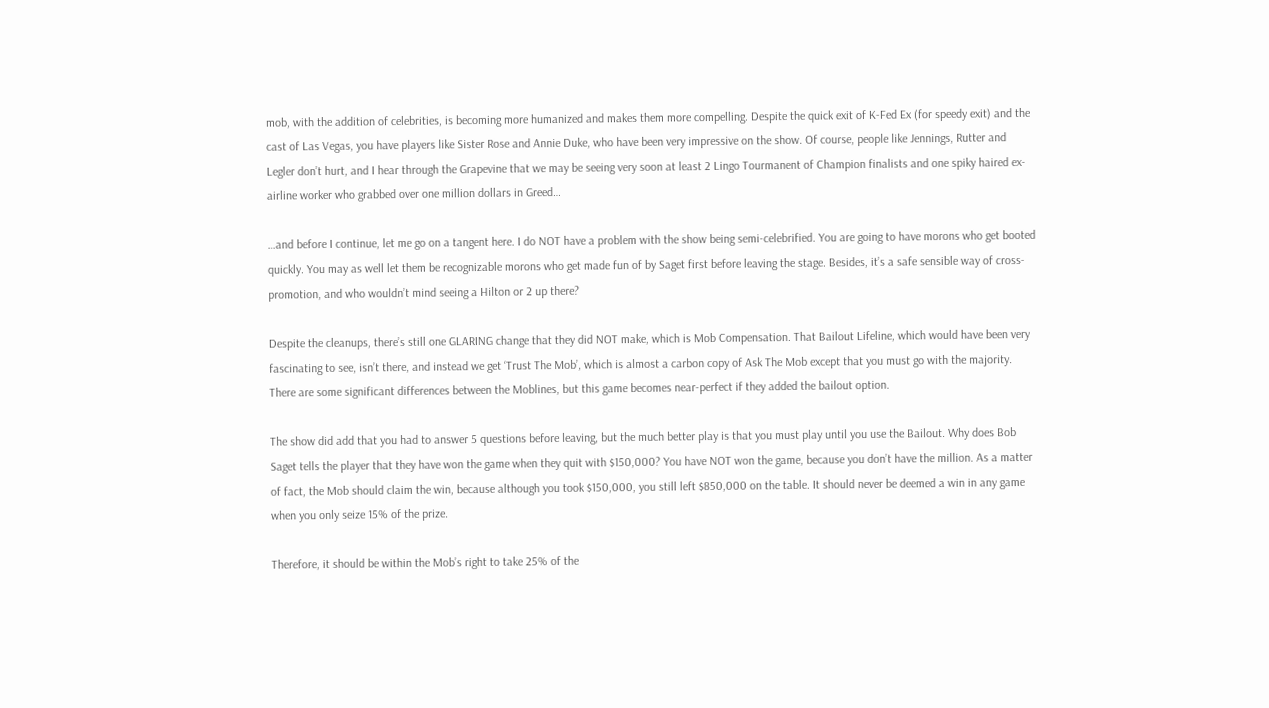mob, with the addition of celebrities, is becoming more humanized and makes them more compelling. Despite the quick exit of K-Fed Ex (for speedy exit) and the cast of Las Vegas, you have players like Sister Rose and Annie Duke, who have been very impressive on the show. Of course, people like Jennings, Rutter and Legler don’t hurt, and I hear through the Grapevine that we may be seeing very soon at least 2 Lingo Tourmanent of Champion finalists and one spiky haired ex-airline worker who grabbed over one million dollars in Greed…

…and before I continue, let me go on a tangent here. I do NOT have a problem with the show being semi-celebrified. You are going to have morons who get booted quickly. You may as well let them be recognizable morons who get made fun of by Saget first before leaving the stage. Besides, it’s a safe sensible way of cross-promotion, and who wouldn’t mind seeing a Hilton or 2 up there?

Despite the cleanups, there’s still one GLARING change that they did NOT make, which is Mob Compensation. That Bailout Lifeline, which would have been very fascinating to see, isn’t there, and instead we get ‘Trust The Mob’, which is almost a carbon copy of Ask The Mob except that you must go with the majority. There are some significant differences between the Moblines, but this game becomes near-perfect if they added the bailout option.

The show did add that you had to answer 5 questions before leaving, but the much better play is that you must play until you use the Bailout. Why does Bob Saget tells the player that they have won the game when they quit with $150,000? You have NOT won the game, because you don’t have the million. As a matter of fact, the Mob should claim the win, because although you took $150,000, you still left $850,000 on the table. It should never be deemed a win in any game when you only seize 15% of the prize.

Therefore, it should be within the Mob’s right to take 25% of the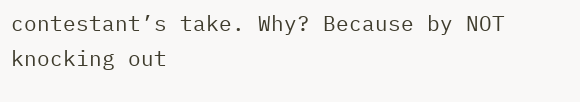contestant’s take. Why? Because by NOT knocking out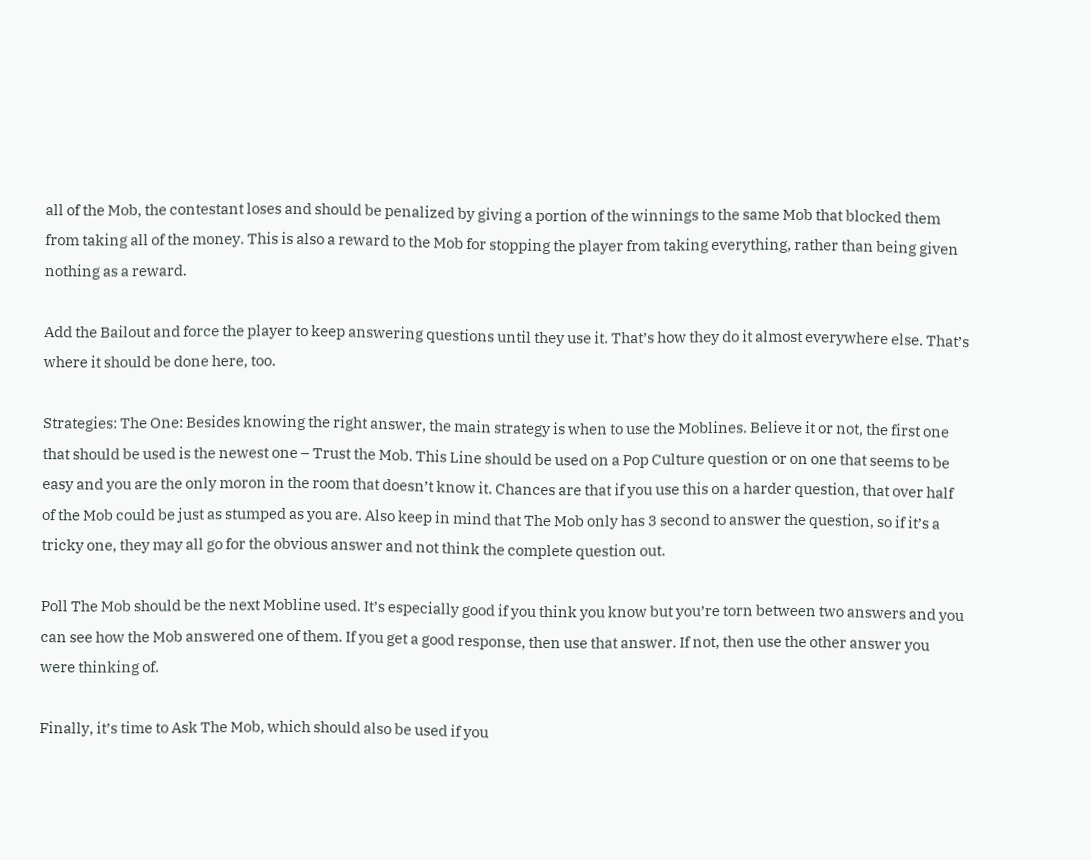all of the Mob, the contestant loses and should be penalized by giving a portion of the winnings to the same Mob that blocked them from taking all of the money. This is also a reward to the Mob for stopping the player from taking everything, rather than being given nothing as a reward.

Add the Bailout and force the player to keep answering questions until they use it. That’s how they do it almost everywhere else. That’s where it should be done here, too.

Strategies: The One: Besides knowing the right answer, the main strategy is when to use the Moblines. Believe it or not, the first one that should be used is the newest one – Trust the Mob. This Line should be used on a Pop Culture question or on one that seems to be easy and you are the only moron in the room that doesn’t know it. Chances are that if you use this on a harder question, that over half of the Mob could be just as stumped as you are. Also keep in mind that The Mob only has 3 second to answer the question, so if it’s a tricky one, they may all go for the obvious answer and not think the complete question out.

Poll The Mob should be the next Mobline used. It’s especially good if you think you know but you’re torn between two answers and you can see how the Mob answered one of them. If you get a good response, then use that answer. If not, then use the other answer you were thinking of.

Finally, it’s time to Ask The Mob, which should also be used if you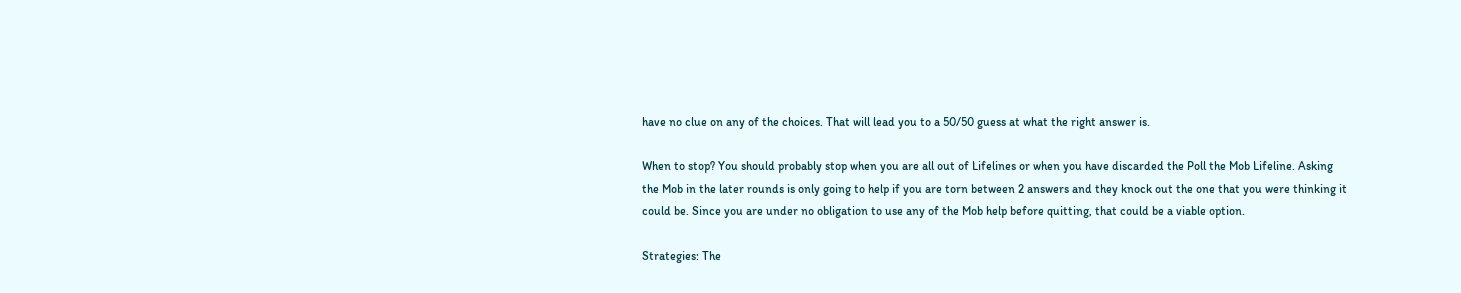have no clue on any of the choices. That will lead you to a 50/50 guess at what the right answer is.

When to stop? You should probably stop when you are all out of Lifelines or when you have discarded the Poll the Mob Lifeline. Asking the Mob in the later rounds is only going to help if you are torn between 2 answers and they knock out the one that you were thinking it could be. Since you are under no obligation to use any of the Mob help before quitting, that could be a viable option.

Strategies: The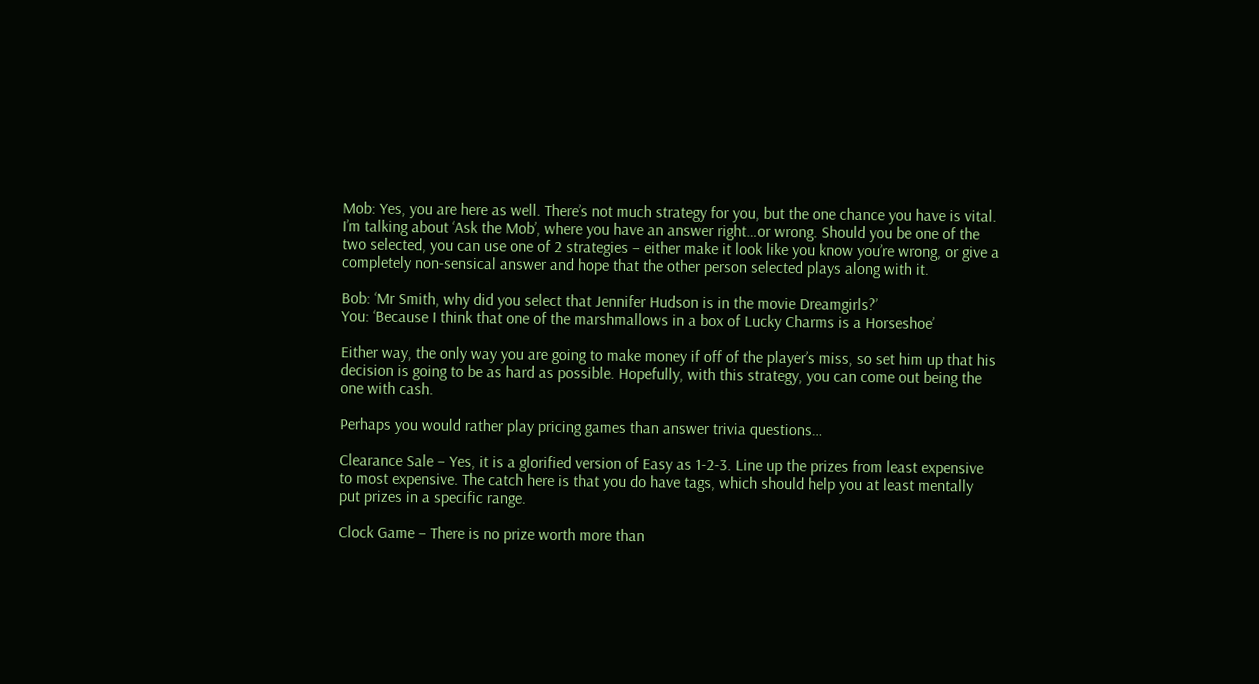Mob: Yes, you are here as well. There’s not much strategy for you, but the one chance you have is vital. I’m talking about ‘Ask the Mob’, where you have an answer right…or wrong. Should you be one of the two selected, you can use one of 2 strategies – either make it look like you know you’re wrong, or give a completely non-sensical answer and hope that the other person selected plays along with it.

Bob: ‘Mr Smith, why did you select that Jennifer Hudson is in the movie Dreamgirls?’
You: ‘Because I think that one of the marshmallows in a box of Lucky Charms is a Horseshoe’

Either way, the only way you are going to make money if off of the player’s miss, so set him up that his decision is going to be as hard as possible. Hopefully, with this strategy, you can come out being the one with cash.

Perhaps you would rather play pricing games than answer trivia questions…

Clearance Sale – Yes, it is a glorified version of Easy as 1-2-3. Line up the prizes from least expensive to most expensive. The catch here is that you do have tags, which should help you at least mentally put prizes in a specific range.

Clock Game – There is no prize worth more than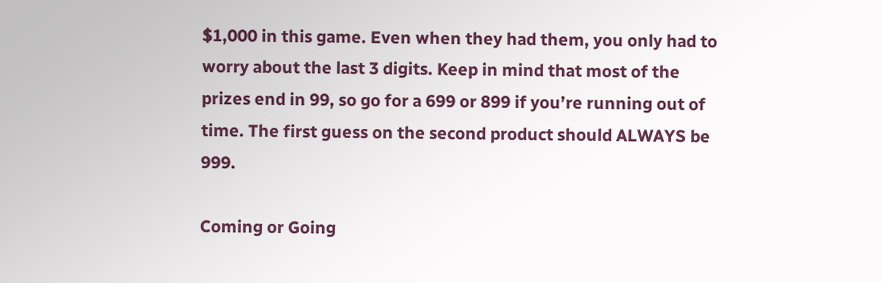$1,000 in this game. Even when they had them, you only had to worry about the last 3 digits. Keep in mind that most of the prizes end in 99, so go for a 699 or 899 if you’re running out of time. The first guess on the second product should ALWAYS be 999.

Coming or Going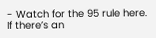- Watch for the 95 rule here. If there’s an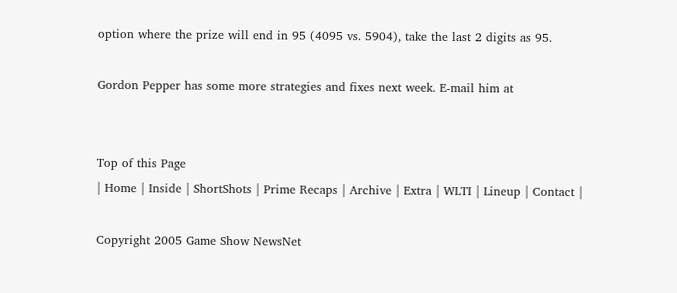option where the prize will end in 95 (4095 vs. 5904), take the last 2 digits as 95.

Gordon Pepper has some more strategies and fixes next week. E-mail him at


Top of this Page
| Home | Inside | ShortShots | Prime Recaps | Archive | Extra | WLTI | Lineup | Contact |

Copyright 2005 Game Show NewsNet